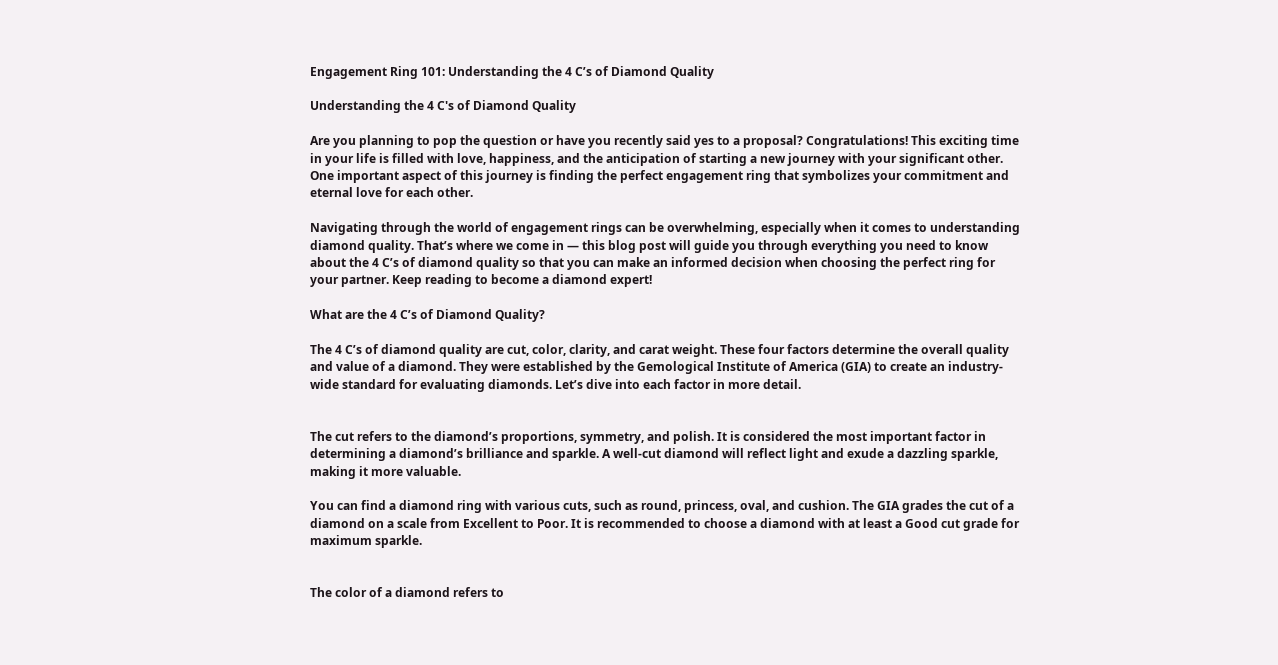Engagement Ring 101: Understanding the 4 C’s of Diamond Quality

Understanding the 4 C's of Diamond Quality

Are you planning to pop the question or have you recently said yes to a proposal? Congratulations! This exciting time in your life is filled with love, happiness, and the anticipation of starting a new journey with your significant other. One important aspect of this journey is finding the perfect engagement ring that symbolizes your commitment and eternal love for each other.

Navigating through the world of engagement rings can be overwhelming, especially when it comes to understanding diamond quality. That’s where we come in — this blog post will guide you through everything you need to know about the 4 C’s of diamond quality so that you can make an informed decision when choosing the perfect ring for your partner. Keep reading to become a diamond expert!

What are the 4 C’s of Diamond Quality?

The 4 C’s of diamond quality are cut, color, clarity, and carat weight. These four factors determine the overall quality and value of a diamond. They were established by the Gemological Institute of America (GIA) to create an industry-wide standard for evaluating diamonds. Let’s dive into each factor in more detail.


The cut refers to the diamond’s proportions, symmetry, and polish. It is considered the most important factor in determining a diamond’s brilliance and sparkle. A well-cut diamond will reflect light and exude a dazzling sparkle, making it more valuable.

You can find a diamond ring with various cuts, such as round, princess, oval, and cushion. The GIA grades the cut of a diamond on a scale from Excellent to Poor. It is recommended to choose a diamond with at least a Good cut grade for maximum sparkle.


The color of a diamond refers to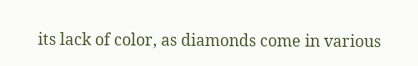its lack of color, as diamonds come in various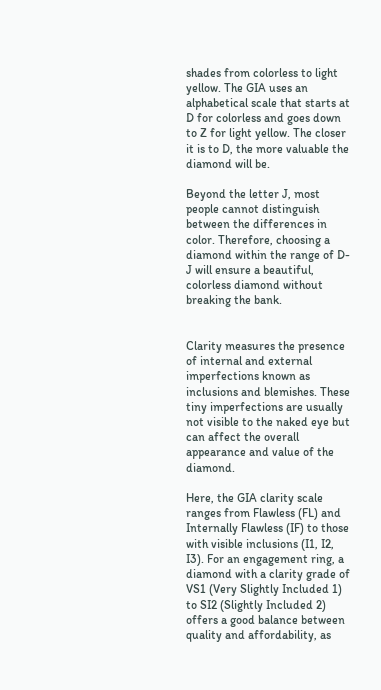shades from colorless to light yellow. The GIA uses an alphabetical scale that starts at D for colorless and goes down to Z for light yellow. The closer it is to D, the more valuable the diamond will be.

Beyond the letter J, most people cannot distinguish between the differences in color. Therefore, choosing a diamond within the range of D-J will ensure a beautiful, colorless diamond without breaking the bank.


Clarity measures the presence of internal and external imperfections known as inclusions and blemishes. These tiny imperfections are usually not visible to the naked eye but can affect the overall appearance and value of the diamond.

Here, the GIA clarity scale ranges from Flawless (FL) and Internally Flawless (IF) to those with visible inclusions (I1, I2, I3). For an engagement ring, a diamond with a clarity grade of VS1 (Very Slightly Included 1) to SI2 (Slightly Included 2) offers a good balance between quality and affordability, as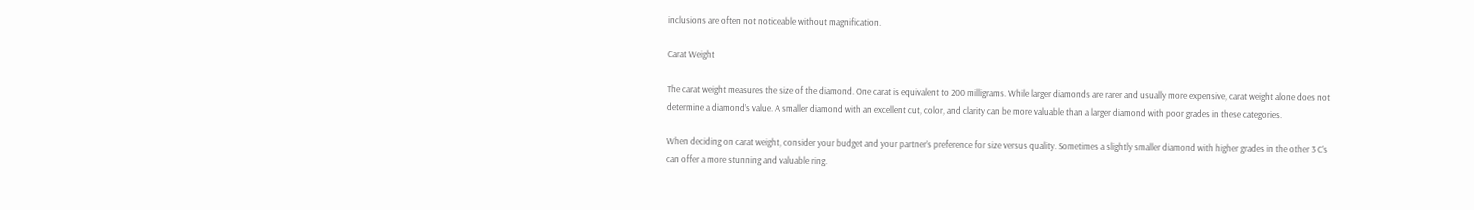inclusions are often not noticeable without magnification.

Carat Weight

The carat weight measures the size of the diamond. One carat is equivalent to 200 milligrams. While larger diamonds are rarer and usually more expensive, carat weight alone does not determine a diamond’s value. A smaller diamond with an excellent cut, color, and clarity can be more valuable than a larger diamond with poor grades in these categories.

When deciding on carat weight, consider your budget and your partner’s preference for size versus quality. Sometimes a slightly smaller diamond with higher grades in the other 3 C’s can offer a more stunning and valuable ring.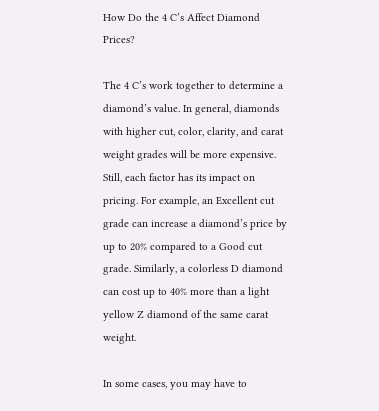How Do the 4 C’s Affect Diamond Prices?

The 4 C’s work together to determine a diamond’s value. In general, diamonds with higher cut, color, clarity, and carat weight grades will be more expensive. Still, each factor has its impact on pricing. For example, an Excellent cut grade can increase a diamond’s price by up to 20% compared to a Good cut grade. Similarly, a colorless D diamond can cost up to 40% more than a light yellow Z diamond of the same carat weight.

In some cases, you may have to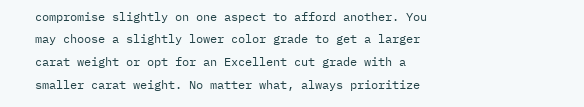compromise slightly on one aspect to afford another. You may choose a slightly lower color grade to get a larger carat weight or opt for an Excellent cut grade with a smaller carat weight. No matter what, always prioritize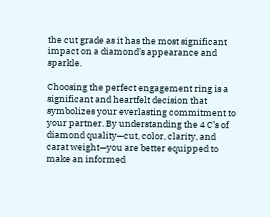the cut grade as it has the most significant impact on a diamond’s appearance and sparkle.

Choosing the perfect engagement ring is a significant and heartfelt decision that symbolizes your everlasting commitment to your partner. By understanding the 4 C’s of diamond quality—cut, color, clarity, and carat weight—you are better equipped to make an informed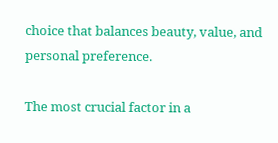choice that balances beauty, value, and personal preference.

The most crucial factor in a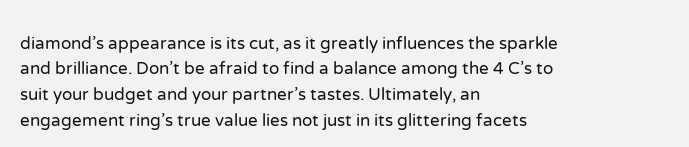diamond’s appearance is its cut, as it greatly influences the sparkle and brilliance. Don’t be afraid to find a balance among the 4 C’s to suit your budget and your partner’s tastes. Ultimately, an engagement ring’s true value lies not just in its glittering facets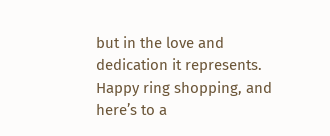but in the love and dedication it represents. Happy ring shopping, and here’s to a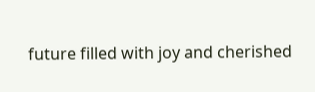future filled with joy and cherished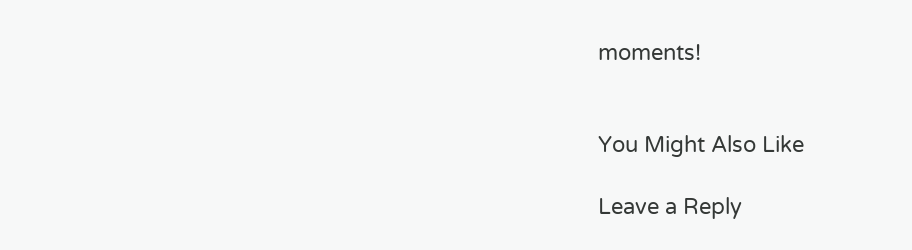moments!


You Might Also Like

Leave a Reply